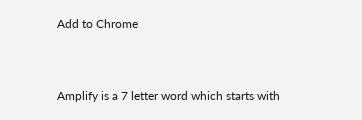Add to Chrome


Amplify is a 7 letter word which starts with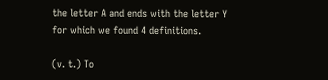the letter A and ends with the letter Y for which we found 4 definitions.

(v. t.) To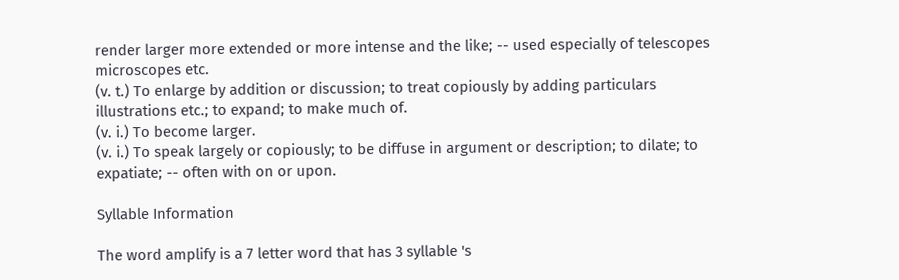render larger more extended or more intense and the like; -- used especially of telescopes microscopes etc.
(v. t.) To enlarge by addition or discussion; to treat copiously by adding particulars illustrations etc.; to expand; to make much of.
(v. i.) To become larger.
(v. i.) To speak largely or copiously; to be diffuse in argument or description; to dilate; to expatiate; -- often with on or upon.

Syllable Information

The word amplify is a 7 letter word that has 3 syllable 's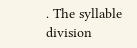. The syllable division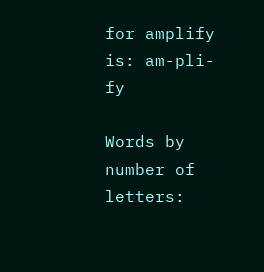for amplify is: am-pli-fy

Words by number of letters: